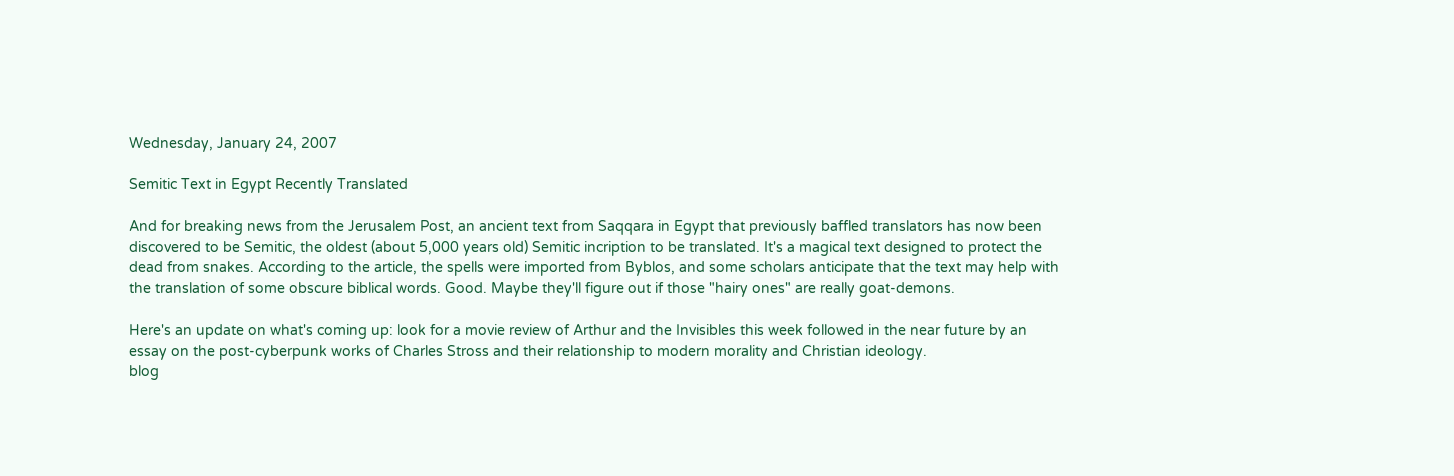Wednesday, January 24, 2007

Semitic Text in Egypt Recently Translated

And for breaking news from the Jerusalem Post, an ancient text from Saqqara in Egypt that previously baffled translators has now been discovered to be Semitic, the oldest (about 5,000 years old) Semitic incription to be translated. It's a magical text designed to protect the dead from snakes. According to the article, the spells were imported from Byblos, and some scholars anticipate that the text may help with the translation of some obscure biblical words. Good. Maybe they'll figure out if those "hairy ones" are really goat-demons.

Here's an update on what's coming up: look for a movie review of Arthur and the Invisibles this week followed in the near future by an essay on the post-cyberpunk works of Charles Stross and their relationship to modern morality and Christian ideology.
blog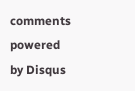comments powered by Disqus